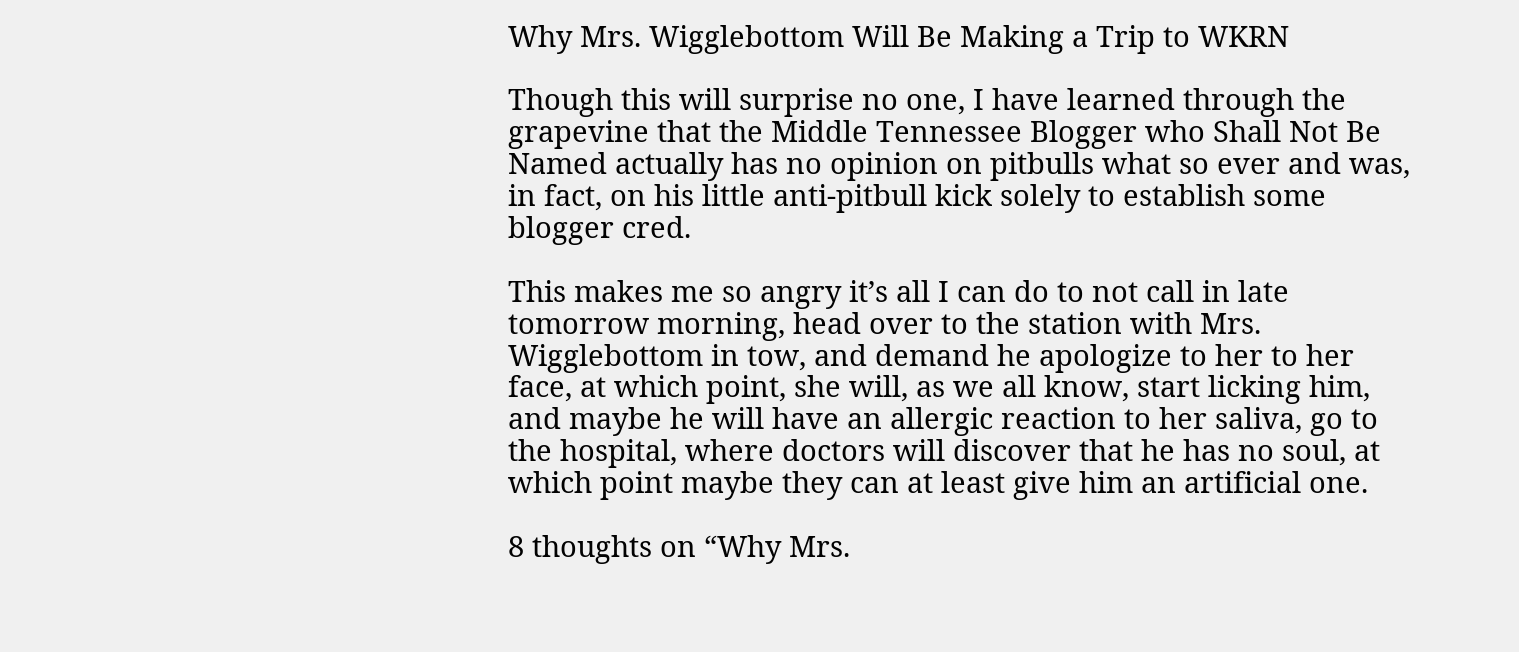Why Mrs. Wigglebottom Will Be Making a Trip to WKRN

Though this will surprise no one, I have learned through the grapevine that the Middle Tennessee Blogger who Shall Not Be Named actually has no opinion on pitbulls what so ever and was, in fact, on his little anti-pitbull kick solely to establish some blogger cred.

This makes me so angry it’s all I can do to not call in late tomorrow morning, head over to the station with Mrs. Wigglebottom in tow, and demand he apologize to her to her face, at which point, she will, as we all know, start licking him, and maybe he will have an allergic reaction to her saliva, go to the hospital, where doctors will discover that he has no soul, at which point maybe they can at least give him an artificial one.

8 thoughts on “Why Mrs.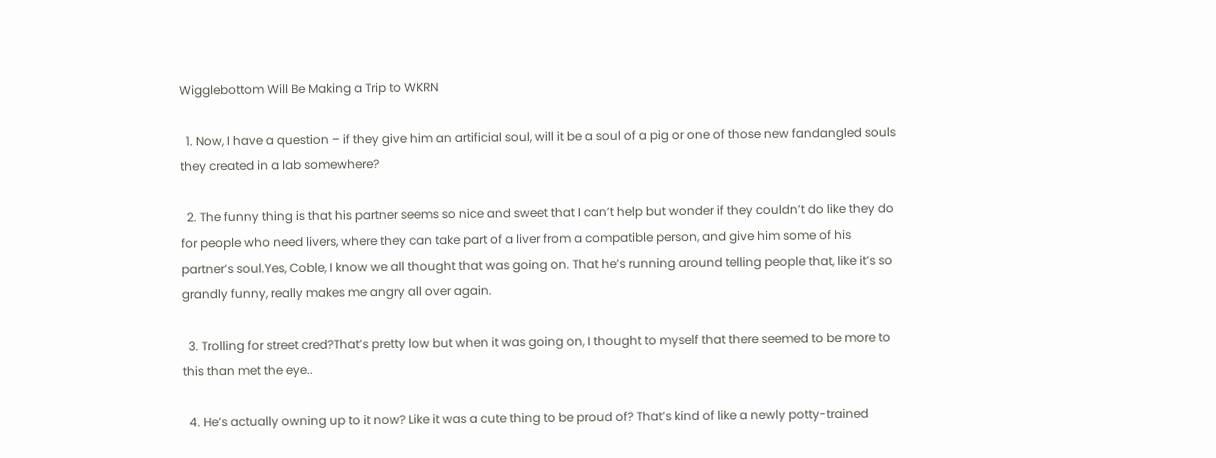Wigglebottom Will Be Making a Trip to WKRN

  1. Now, I have a question – if they give him an artificial soul, will it be a soul of a pig or one of those new fandangled souls they created in a lab somewhere?

  2. The funny thing is that his partner seems so nice and sweet that I can’t help but wonder if they couldn’t do like they do for people who need livers, where they can take part of a liver from a compatible person, and give him some of his partner’s soul.Yes, Coble, I know we all thought that was going on. That he’s running around telling people that, like it’s so grandly funny, really makes me angry all over again.

  3. Trolling for street cred?That’s pretty low but when it was going on, I thought to myself that there seemed to be more to this than met the eye..

  4. He’s actually owning up to it now? Like it was a cute thing to be proud of? That’s kind of like a newly potty-trained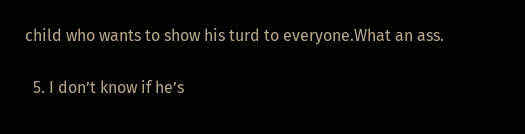child who wants to show his turd to everyone.What an ass.

  5. I don’t know if he’s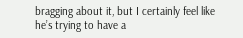bragging about it, but I certainly feel like he’s trying to have a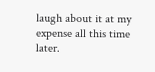laugh about it at my expense all this time later.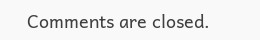Comments are closed.